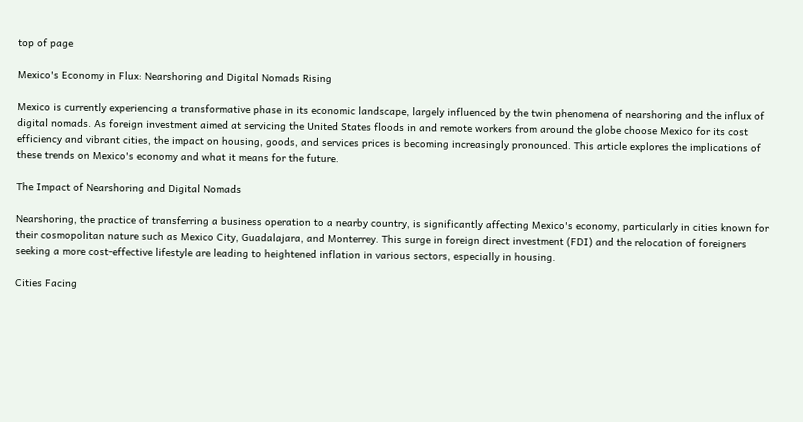top of page

Mexico's Economy in Flux: Nearshoring and Digital Nomads Rising

Mexico is currently experiencing a transformative phase in its economic landscape, largely influenced by the twin phenomena of nearshoring and the influx of digital nomads. As foreign investment aimed at servicing the United States floods in and remote workers from around the globe choose Mexico for its cost efficiency and vibrant cities, the impact on housing, goods, and services prices is becoming increasingly pronounced. This article explores the implications of these trends on Mexico's economy and what it means for the future.

The Impact of Nearshoring and Digital Nomads

Nearshoring, the practice of transferring a business operation to a nearby country, is significantly affecting Mexico's economy, particularly in cities known for their cosmopolitan nature such as Mexico City, Guadalajara, and Monterrey. This surge in foreign direct investment (FDI) and the relocation of foreigners seeking a more cost-effective lifestyle are leading to heightened inflation in various sectors, especially in housing.

Cities Facing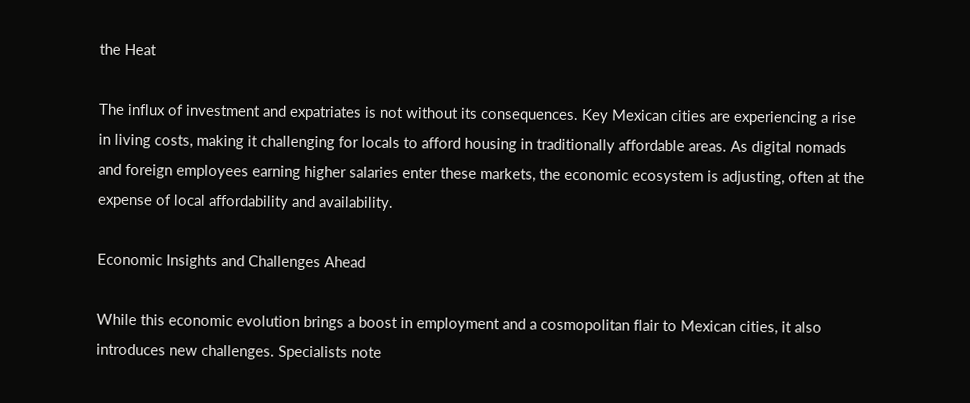the Heat

The influx of investment and expatriates is not without its consequences. Key Mexican cities are experiencing a rise in living costs, making it challenging for locals to afford housing in traditionally affordable areas. As digital nomads and foreign employees earning higher salaries enter these markets, the economic ecosystem is adjusting, often at the expense of local affordability and availability.

Economic Insights and Challenges Ahead

While this economic evolution brings a boost in employment and a cosmopolitan flair to Mexican cities, it also introduces new challenges. Specialists note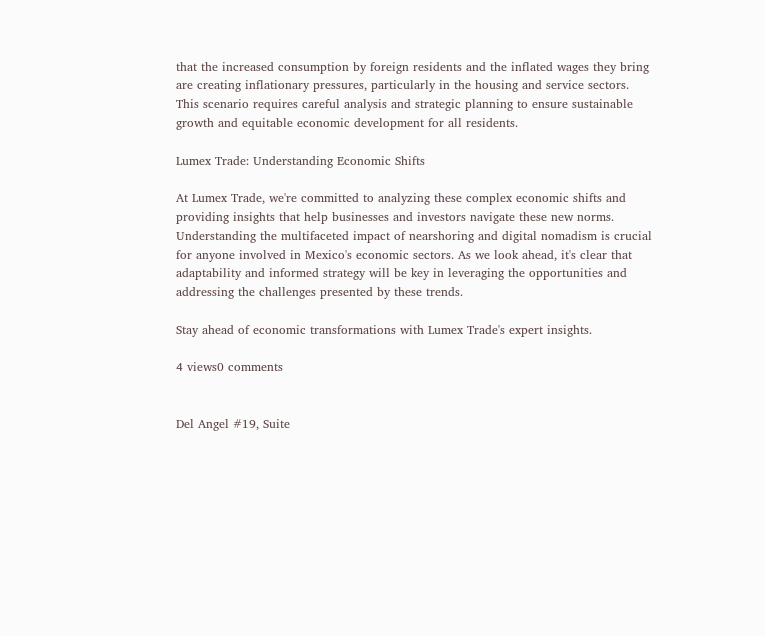that the increased consumption by foreign residents and the inflated wages they bring are creating inflationary pressures, particularly in the housing and service sectors. This scenario requires careful analysis and strategic planning to ensure sustainable growth and equitable economic development for all residents.

Lumex Trade: Understanding Economic Shifts

At Lumex Trade, we're committed to analyzing these complex economic shifts and providing insights that help businesses and investors navigate these new norms. Understanding the multifaceted impact of nearshoring and digital nomadism is crucial for anyone involved in Mexico's economic sectors. As we look ahead, it's clear that adaptability and informed strategy will be key in leveraging the opportunities and addressing the challenges presented by these trends.

Stay ahead of economic transformations with Lumex Trade's expert insights.

4 views0 comments


Del Angel #19, Suite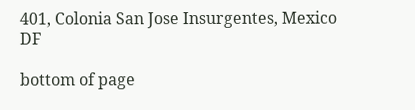401, Colonia San Jose Insurgentes, Mexico DF

bottom of page